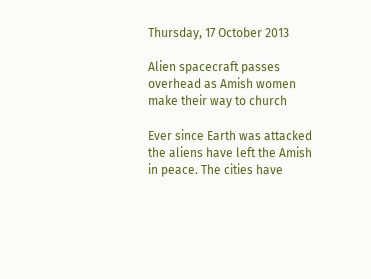Thursday, 17 October 2013

Alien spacecraft passes overhead as Amish women make their way to church

Ever since Earth was attacked the aliens have left the Amish in peace. The cities have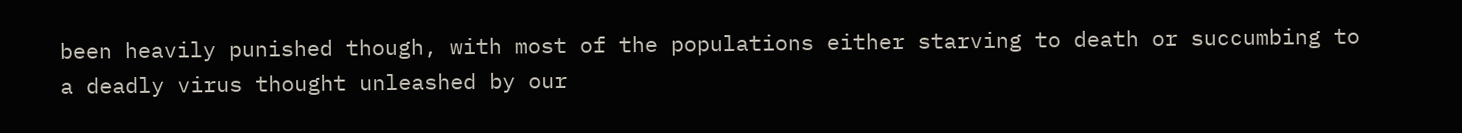been heavily punished though, with most of the populations either starving to death or succumbing to a deadly virus thought unleashed by our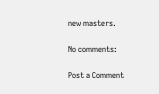new masters.

No comments:

Post a Comment